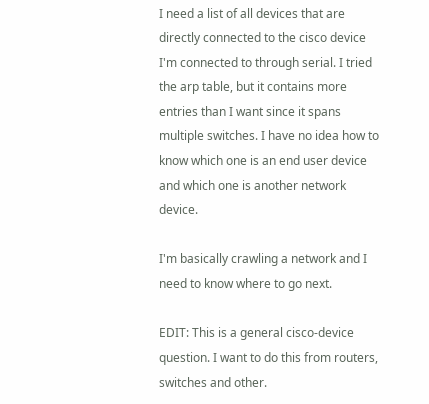I need a list of all devices that are directly connected to the cisco device I'm connected to through serial. I tried the arp table, but it contains more entries than I want since it spans multiple switches. I have no idea how to know which one is an end user device and which one is another network device.

I'm basically crawling a network and I need to know where to go next.

EDIT: This is a general cisco-device question. I want to do this from routers, switches and other.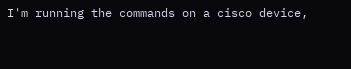I'm running the commands on a cisco device,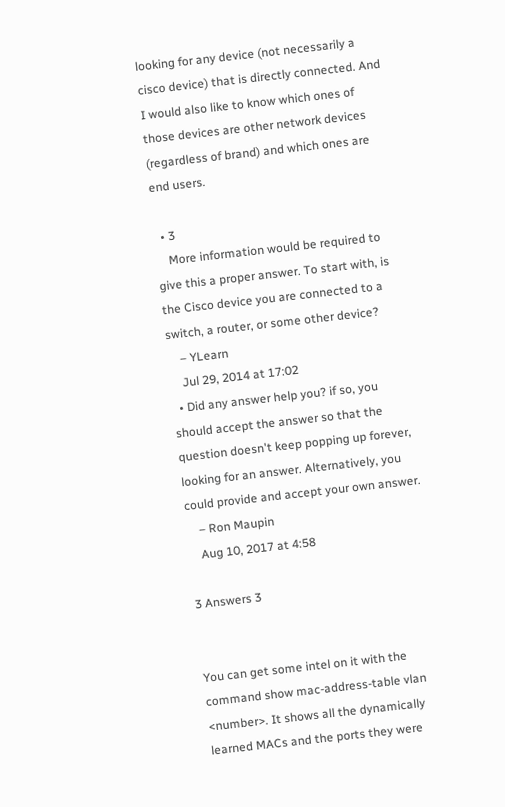looking for any device (not necessarily a cisco device) that is directly connected. And I would also like to know which ones of those devices are other network devices (regardless of brand) and which ones are end users.

  • 3
    More information would be required to give this a proper answer. To start with, is the Cisco device you are connected to a switch, a router, or some other device?
    – YLearn
    Jul 29, 2014 at 17:02
  • Did any answer help you? if so, you should accept the answer so that the question doesn't keep popping up forever, looking for an answer. Alternatively, you could provide and accept your own answer.
    – Ron Maupin
    Aug 10, 2017 at 4:58

3 Answers 3


You can get some intel on it with the command show mac-address-table vlan <number>. It shows all the dynamically learned MACs and the ports they were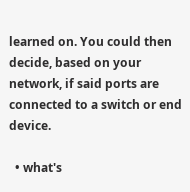learned on. You could then decide, based on your network, if said ports are connected to a switch or end device.

  • what's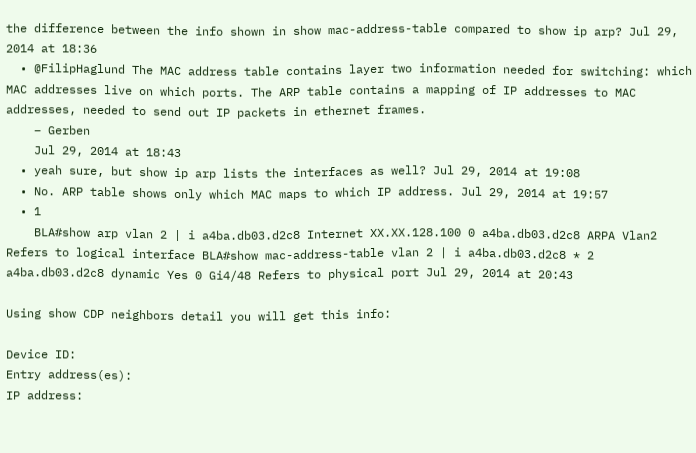the difference between the info shown in show mac-address-table compared to show ip arp? Jul 29, 2014 at 18:36
  • @FilipHaglund The MAC address table contains layer two information needed for switching: which MAC addresses live on which ports. The ARP table contains a mapping of IP addresses to MAC addresses, needed to send out IP packets in ethernet frames.
    – Gerben
    Jul 29, 2014 at 18:43
  • yeah sure, but show ip arp lists the interfaces as well? Jul 29, 2014 at 19:08
  • No. ARP table shows only which MAC maps to which IP address. Jul 29, 2014 at 19:57
  • 1
    BLA#show arp vlan 2 | i a4ba.db03.d2c8 Internet XX.XX.128.100 0 a4ba.db03.d2c8 ARPA Vlan2 Refers to logical interface BLA#show mac-address-table vlan 2 | i a4ba.db03.d2c8 * 2 a4ba.db03.d2c8 dynamic Yes 0 Gi4/48 Refers to physical port Jul 29, 2014 at 20:43

Using show CDP neighbors detail you will get this info:

Device ID:
Entry address(es):
IP address: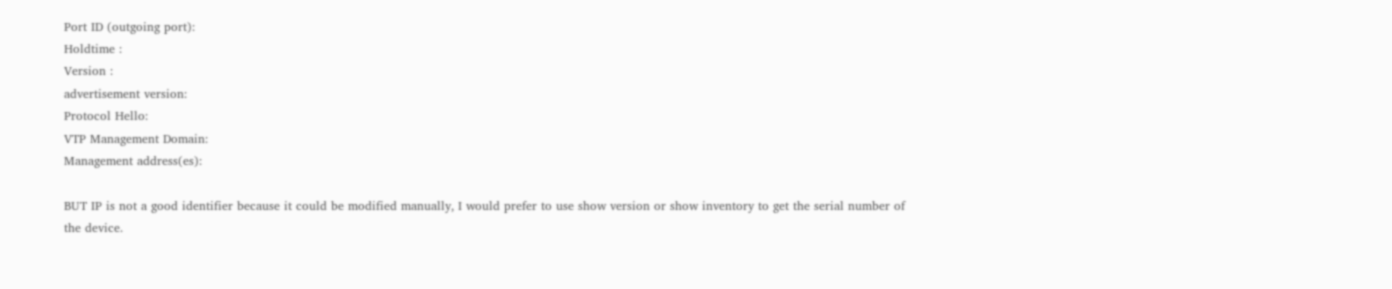Port ID (outgoing port):
Holdtime :
Version :
advertisement version:
Protocol Hello:
VTP Management Domain:
Management address(es):

BUT IP is not a good identifier because it could be modified manually, I would prefer to use show version or show inventory to get the serial number of the device.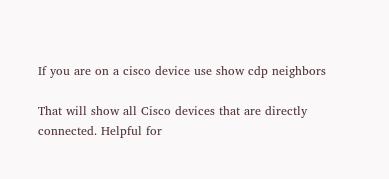If you are on a cisco device use show cdp neighbors

That will show all Cisco devices that are directly connected. Helpful for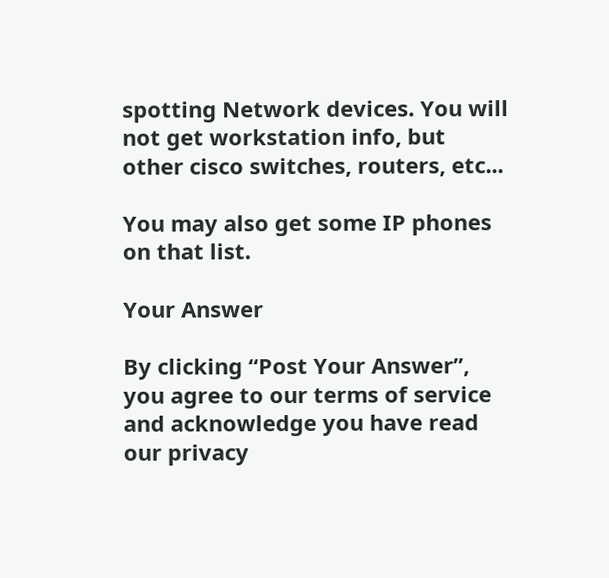spotting Network devices. You will not get workstation info, but other cisco switches, routers, etc...

You may also get some IP phones on that list.

Your Answer

By clicking “Post Your Answer”, you agree to our terms of service and acknowledge you have read our privacy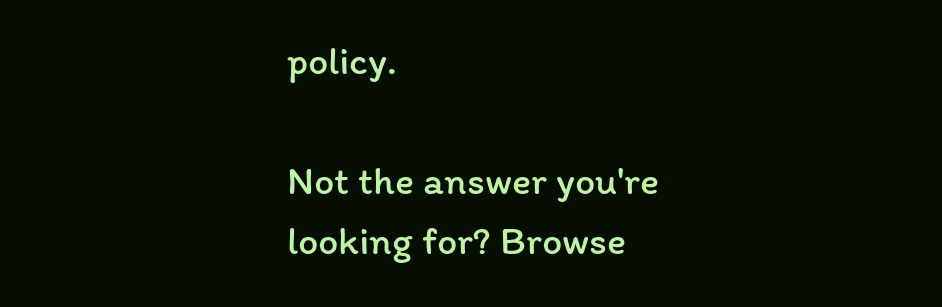policy.

Not the answer you're looking for? Browse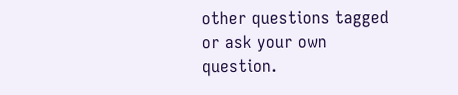other questions tagged or ask your own question.